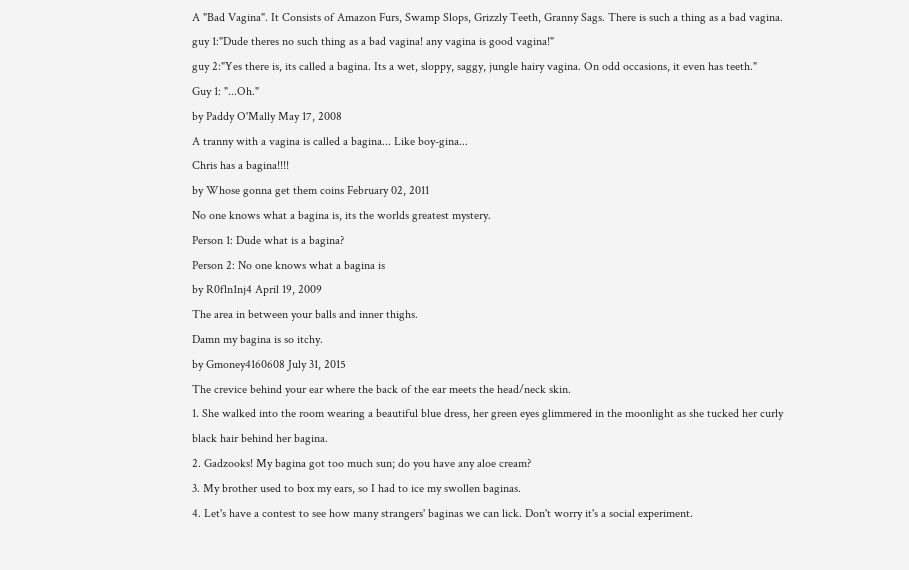A "Bad Vagina". It Consists of Amazon Furs, Swamp Slops, Grizzly Teeth, Granny Sags. There is such a thing as a bad vagina.
guy 1:"Dude theres no such thing as a bad vagina! any vagina is good vagina!"
guy 2:"Yes there is, its called a bagina. Its a wet, sloppy, saggy, jungle hairy vagina. On odd occasions, it even has teeth."
Guy 1: "...Oh."
by Paddy O'Mally May 17, 2008
A tranny with a vagina is called a bagina... Like boy-gina...
Chris has a bagina!!!!
by Whose gonna get them coins February 02, 2011
No one knows what a bagina is, its the worlds greatest mystery.
Person 1: Dude what is a bagina?
Person 2: No one knows what a bagina is
by R0fln1nj4 April 19, 2009
The area in between your balls and inner thighs.
Damn my bagina is so itchy.
by Gmoney4160608 July 31, 2015
The crevice behind your ear where the back of the ear meets the head/neck skin.
1. She walked into the room wearing a beautiful blue dress, her green eyes glimmered in the moonlight as she tucked her curly black hair behind her bagina.
2. Gadzooks! My bagina got too much sun; do you have any aloe cream?
3. My brother used to box my ears, so I had to ice my swollen baginas.
4. Let's have a contest to see how many strangers' baginas we can lick. Don't worry it's a social experiment.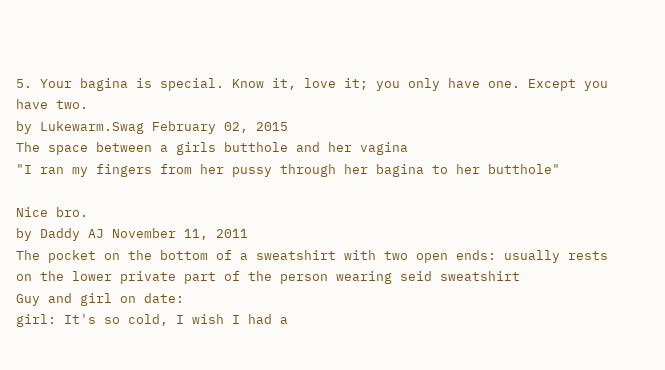5. Your bagina is special. Know it, love it; you only have one. Except you have two.
by Lukewarm.Swag February 02, 2015
The space between a girls butthole and her vagina
"I ran my fingers from her pussy through her bagina to her butthole"

Nice bro.
by Daddy AJ November 11, 2011
The pocket on the bottom of a sweatshirt with two open ends: usually rests on the lower private part of the person wearing seid sweatshirt
Guy and girl on date:
girl: It's so cold, I wish I had a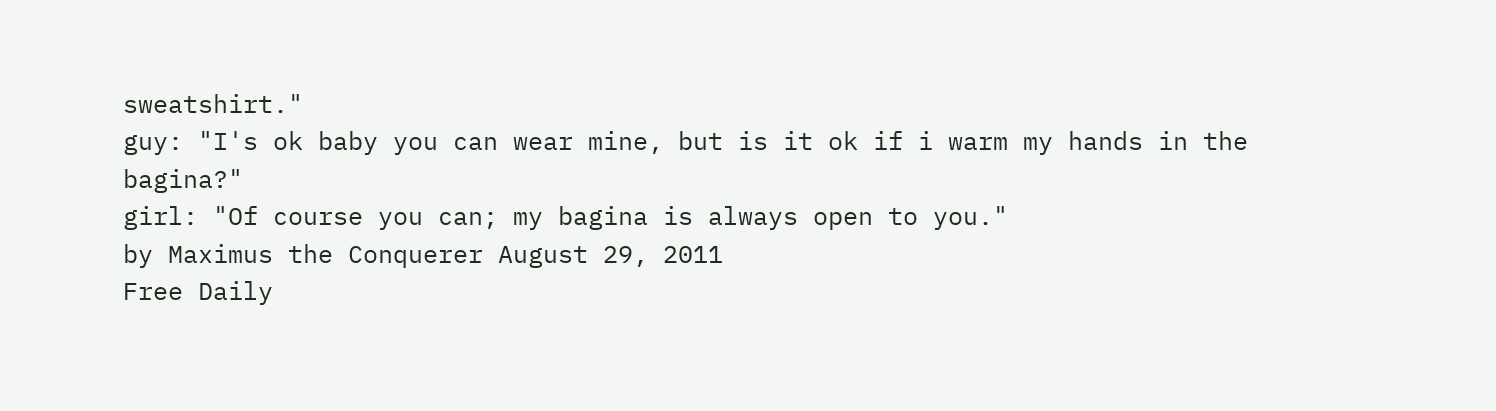sweatshirt."
guy: "I's ok baby you can wear mine, but is it ok if i warm my hands in the bagina?"
girl: "Of course you can; my bagina is always open to you."
by Maximus the Conquerer August 29, 2011
Free Daily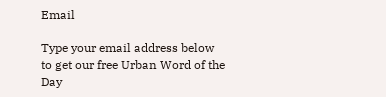Email

Type your email address below to get our free Urban Word of the Day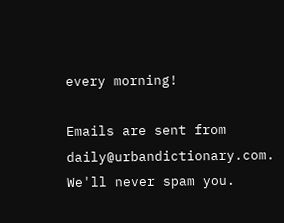every morning!

Emails are sent from daily@urbandictionary.com. We'll never spam you.